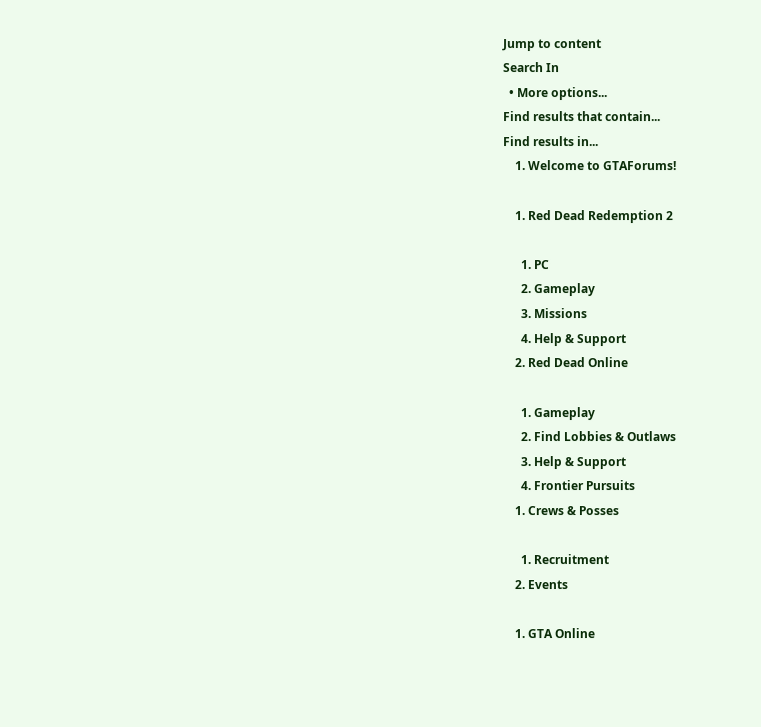Jump to content
Search In
  • More options...
Find results that contain...
Find results in...
    1. Welcome to GTAForums!

    1. Red Dead Redemption 2

      1. PC
      2. Gameplay
      3. Missions
      4. Help & Support
    2. Red Dead Online

      1. Gameplay
      2. Find Lobbies & Outlaws
      3. Help & Support
      4. Frontier Pursuits
    1. Crews & Posses

      1. Recruitment
    2. Events

    1. GTA Online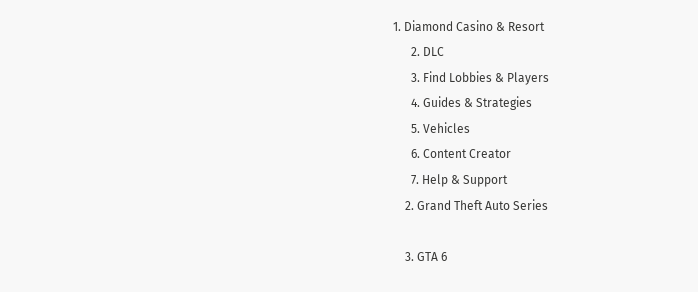1. Diamond Casino & Resort
      2. DLC
      3. Find Lobbies & Players
      4. Guides & Strategies
      5. Vehicles
      6. Content Creator
      7. Help & Support
    2. Grand Theft Auto Series

    3. GTA 6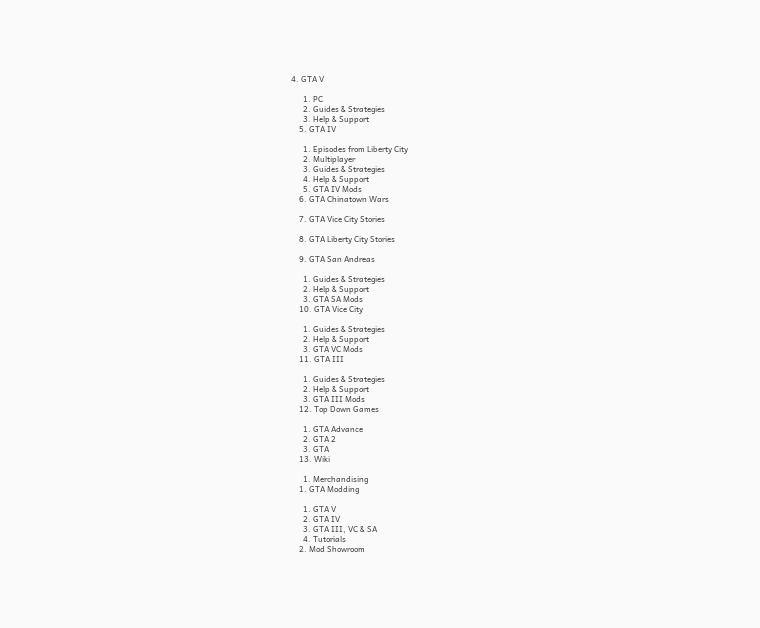4. GTA V

      1. PC
      2. Guides & Strategies
      3. Help & Support
    5. GTA IV

      1. Episodes from Liberty City
      2. Multiplayer
      3. Guides & Strategies
      4. Help & Support
      5. GTA IV Mods
    6. GTA Chinatown Wars

    7. GTA Vice City Stories

    8. GTA Liberty City Stories

    9. GTA San Andreas

      1. Guides & Strategies
      2. Help & Support
      3. GTA SA Mods
    10. GTA Vice City

      1. Guides & Strategies
      2. Help & Support
      3. GTA VC Mods
    11. GTA III

      1. Guides & Strategies
      2. Help & Support
      3. GTA III Mods
    12. Top Down Games

      1. GTA Advance
      2. GTA 2
      3. GTA
    13. Wiki

      1. Merchandising
    1. GTA Modding

      1. GTA V
      2. GTA IV
      3. GTA III, VC & SA
      4. Tutorials
    2. Mod Showroom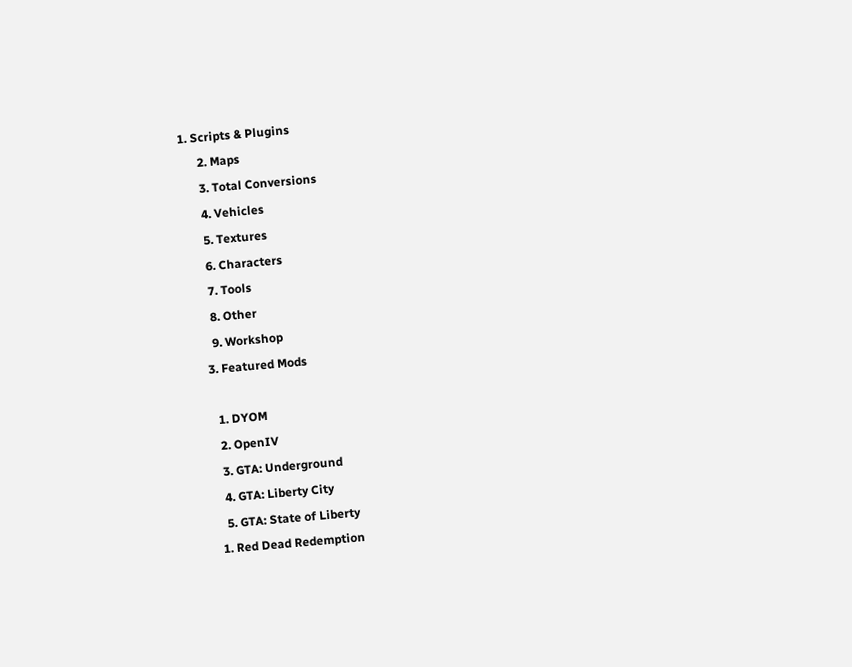1. Scripts & Plugins
      2. Maps
      3. Total Conversions
      4. Vehicles
      5. Textures
      6. Characters
      7. Tools
      8. Other
      9. Workshop
    3. Featured Mods

      1. DYOM
      2. OpenIV
      3. GTA: Underground
      4. GTA: Liberty City
      5. GTA: State of Liberty
    1. Red Dead Redemption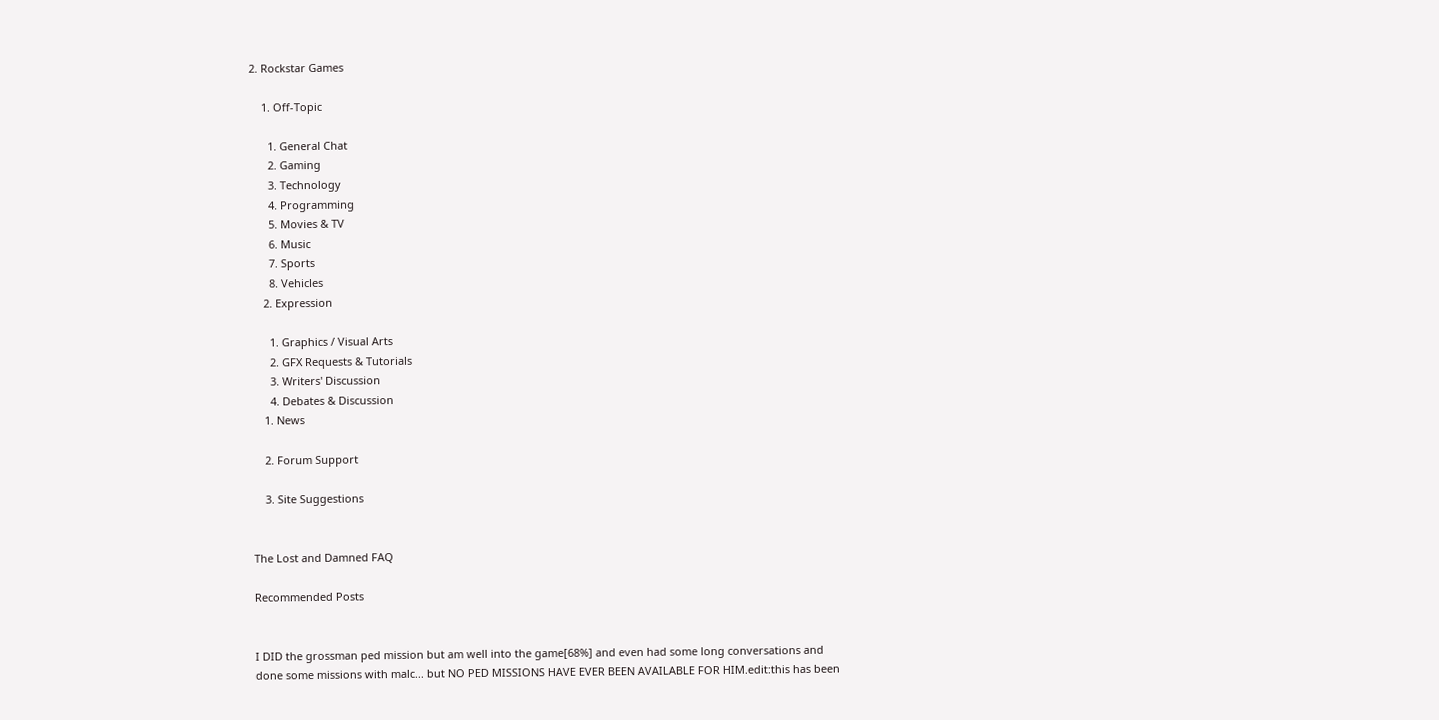2. Rockstar Games

    1. Off-Topic

      1. General Chat
      2. Gaming
      3. Technology
      4. Programming
      5. Movies & TV
      6. Music
      7. Sports
      8. Vehicles
    2. Expression

      1. Graphics / Visual Arts
      2. GFX Requests & Tutorials
      3. Writers' Discussion
      4. Debates & Discussion
    1. News

    2. Forum Support

    3. Site Suggestions


The Lost and Damned FAQ

Recommended Posts


I DID the grossman ped mission but am well into the game[68%] and even had some long conversations and done some missions with malc... but NO PED MISSIONS HAVE EVER BEEN AVAILABLE FOR HIM.edit:this has been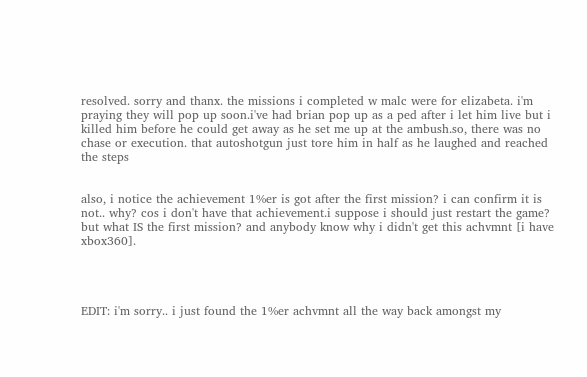resolved. sorry and thanx. the missions i completed w malc were for elizabeta. i'm praying they will pop up soon.i've had brian pop up as a ped after i let him live but i killed him before he could get away as he set me up at the ambush.so, there was no chase or execution. that autoshotgun just tore him in half as he laughed and reached the steps


also, i notice the achievement 1%er is got after the first mission? i can confirm it is not.. why? cos i don't have that achievement.i suppose i should just restart the game? but what IS the first mission? and anybody know why i didn't get this achvmnt [i have xbox360].




EDIT: i'm sorry.. i just found the 1%er achvmnt all the way back amongst my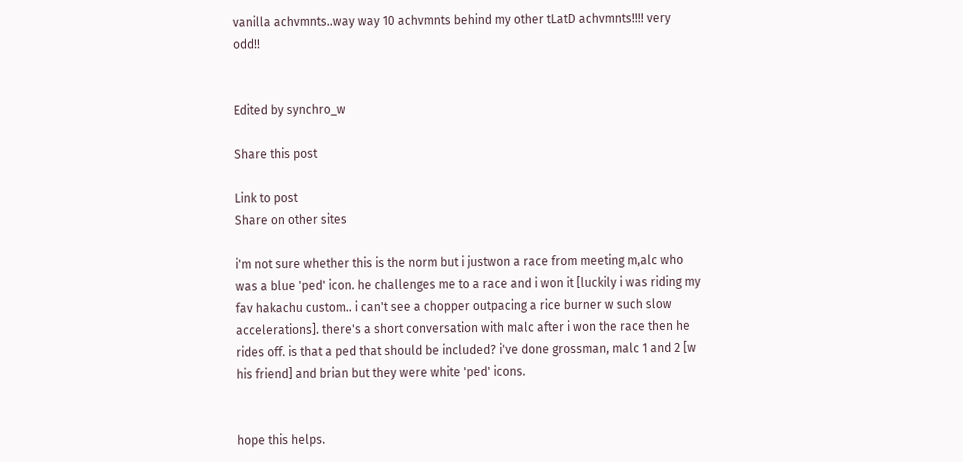vanilla achvmnts..way way 10 achvmnts behind my other tLatD achvmnts!!!! very odd!!


Edited by synchro_w

Share this post

Link to post
Share on other sites

i'm not sure whether this is the norm but i justwon a race from meeting m,alc who was a blue 'ped' icon. he challenges me to a race and i won it [luckily i was riding my fav hakachu custom.. i can't see a chopper outpacing a rice burner w such slow accelerations]. there's a short conversation with malc after i won the race then he rides off. is that a ped that should be included? i've done grossman, malc 1 and 2 [w his friend] and brian but they were white 'ped' icons.


hope this helps.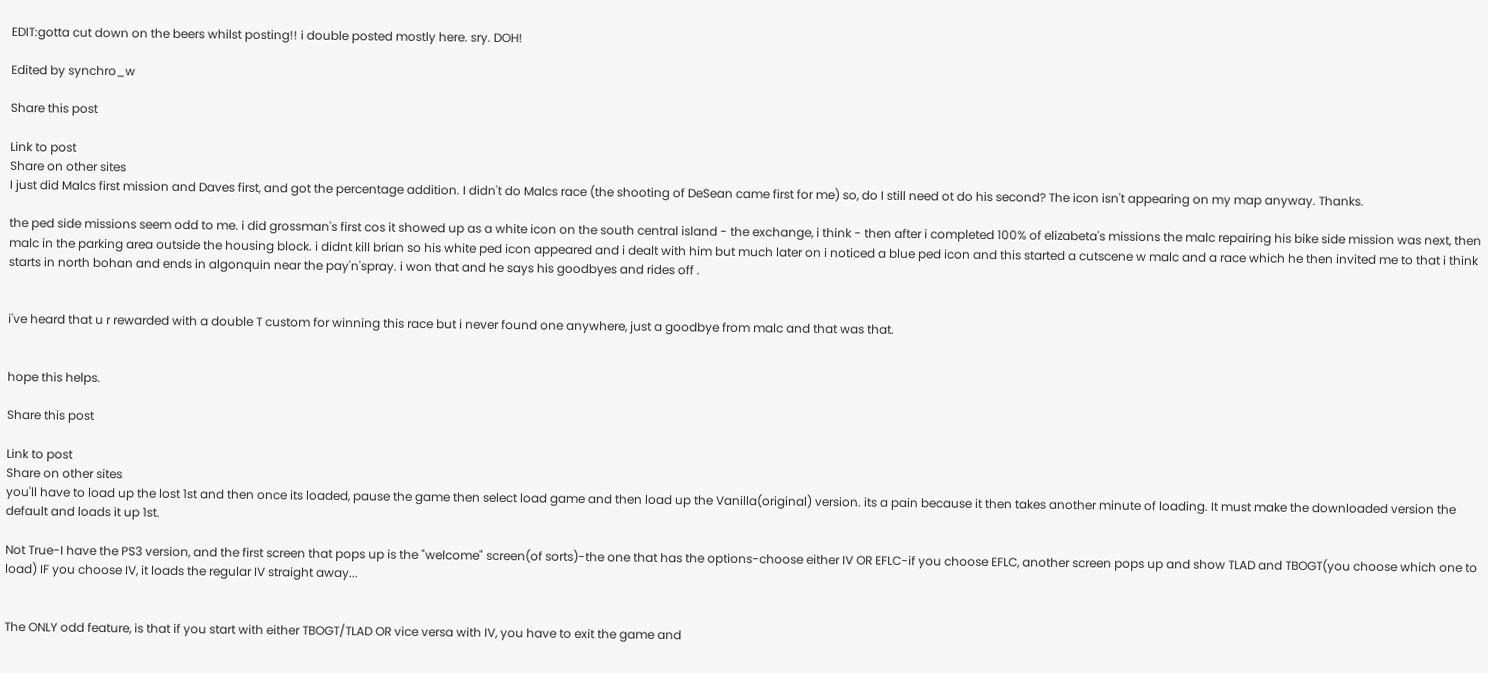EDIT:gotta cut down on the beers whilst posting!! i double posted mostly here. sry. DOH!

Edited by synchro_w

Share this post

Link to post
Share on other sites
I just did Malcs first mission and Daves first, and got the percentage addition. I didn't do Malcs race (the shooting of DeSean came first for me) so, do I still need ot do his second? The icon isn't appearing on my map anyway. Thanks.

the ped side missions seem odd to me. i did grossman's first cos it showed up as a white icon on the south central island - the exchange, i think - then after i completed 100% of elizabeta's missions the malc repairing his bike side mission was next, then malc in the parking area outside the housing block. i didnt kill brian so his white ped icon appeared and i dealt with him but much later on i noticed a blue ped icon and this started a cutscene w malc and a race which he then invited me to that i think starts in north bohan and ends in algonquin near the pay'n'spray. i won that and he says his goodbyes and rides off .


i've heard that u r rewarded with a double T custom for winning this race but i never found one anywhere, just a goodbye from malc and that was that.


hope this helps.

Share this post

Link to post
Share on other sites
you'll have to load up the lost 1st and then once its loaded, pause the game then select load game and then load up the Vanilla(original) version. its a pain because it then takes another minute of loading. It must make the downloaded version the default and loads it up 1st.

Not True-I have the PS3 version, and the first screen that pops up is the "welcome" screen(of sorts)-the one that has the options-choose either IV OR EFLC-if you choose EFLC, another screen pops up and show TLAD and TBOGT(you choose which one to load) IF you choose IV, it loads the regular IV straight away...


The ONLY odd feature, is that if you start with either TBOGT/TLAD OR vice versa with IV, you have to exit the game and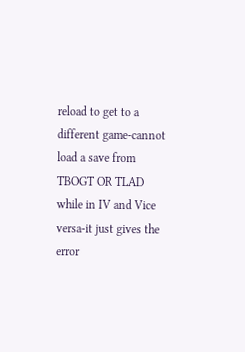reload to get to a different game-cannot load a save from TBOGT OR TLAD while in IV and Vice versa-it just gives the error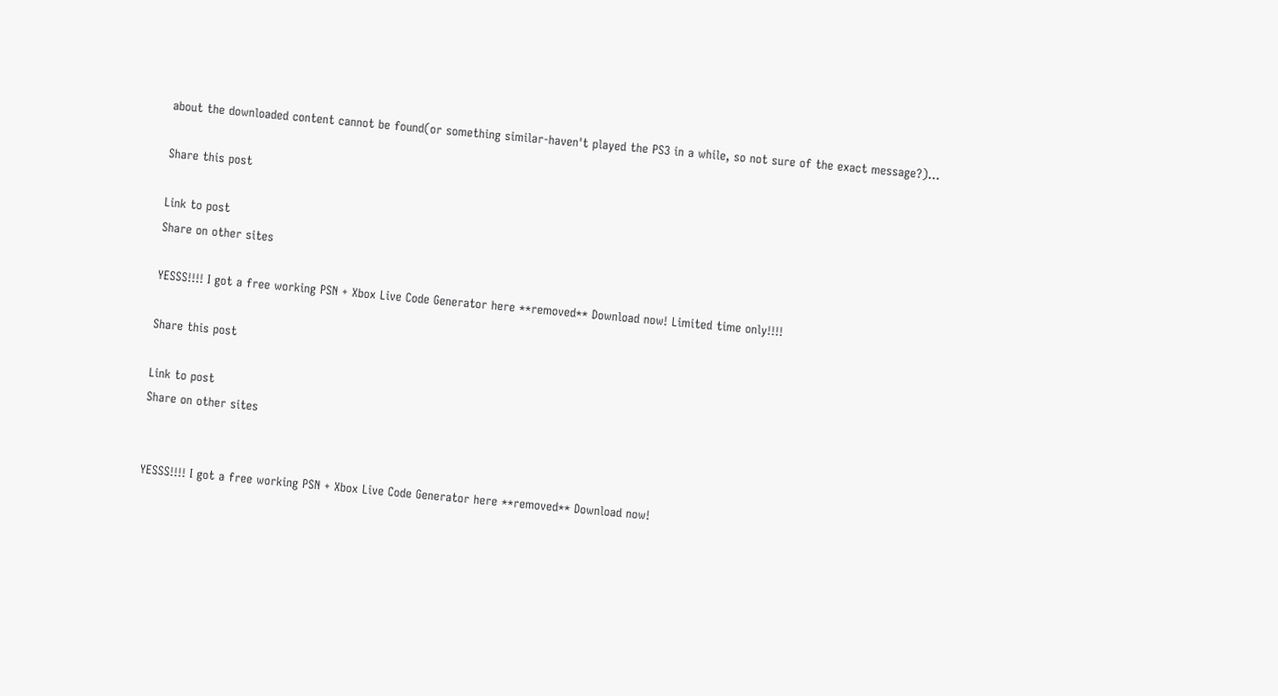about the downloaded content cannot be found(or something similar-haven't played the PS3 in a while, so not sure of the exact message?)...

Share this post

Link to post
Share on other sites

YESSS!!!! I got a free working PSN + Xbox Live Code Generator here **removed** Download now! Limited time only!!!!

Share this post

Link to post
Share on other sites


YESSS!!!! I got a free working PSN + Xbox Live Code Generator here **removed** Download now!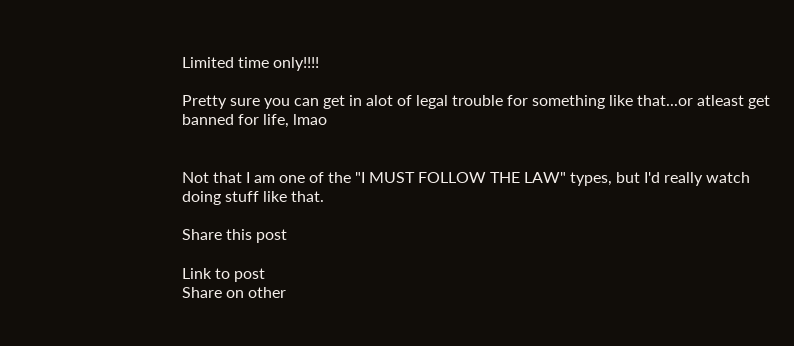Limited time only!!!!

Pretty sure you can get in alot of legal trouble for something like that...or atleast get banned for life, lmao


Not that I am one of the "I MUST FOLLOW THE LAW" types, but I'd really watch doing stuff like that.

Share this post

Link to post
Share on other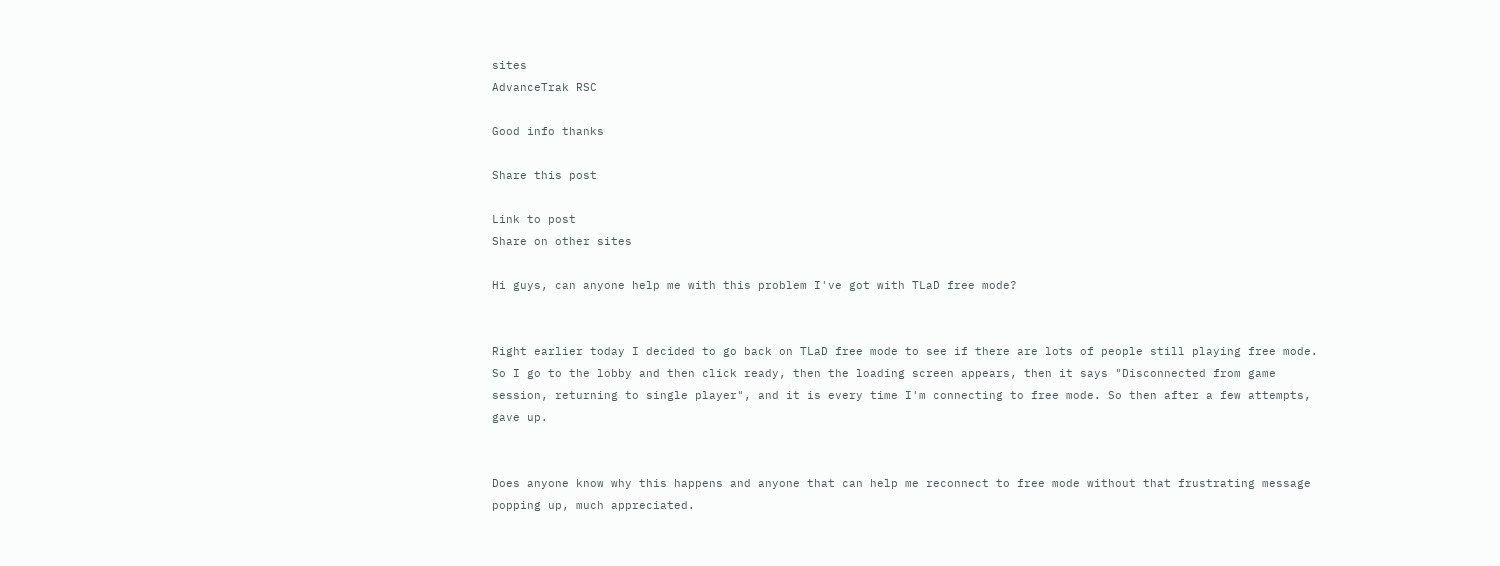sites
AdvanceTrak RSC

Good info thanks

Share this post

Link to post
Share on other sites

Hi guys, can anyone help me with this problem I've got with TLaD free mode?


Right earlier today I decided to go back on TLaD free mode to see if there are lots of people still playing free mode. So I go to the lobby and then click ready, then the loading screen appears, then it says "Disconnected from game session, returning to single player", and it is every time I'm connecting to free mode. So then after a few attempts, gave up.


Does anyone know why this happens and anyone that can help me reconnect to free mode without that frustrating message popping up, much appreciated.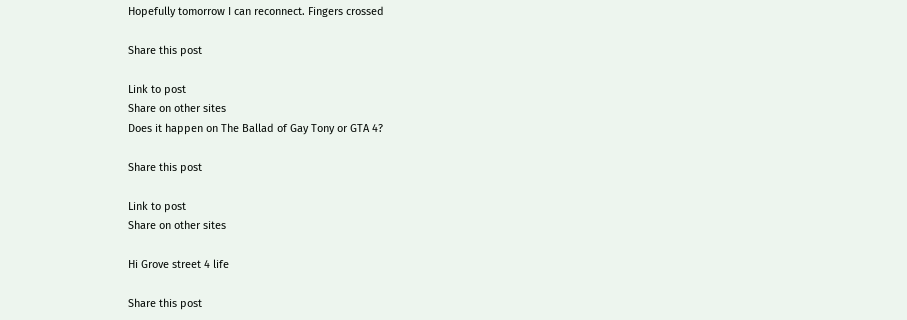Hopefully tomorrow I can reconnect. Fingers crossed

Share this post

Link to post
Share on other sites
Does it happen on The Ballad of Gay Tony or GTA 4?

Share this post

Link to post
Share on other sites

Hi Grove street 4 life

Share this post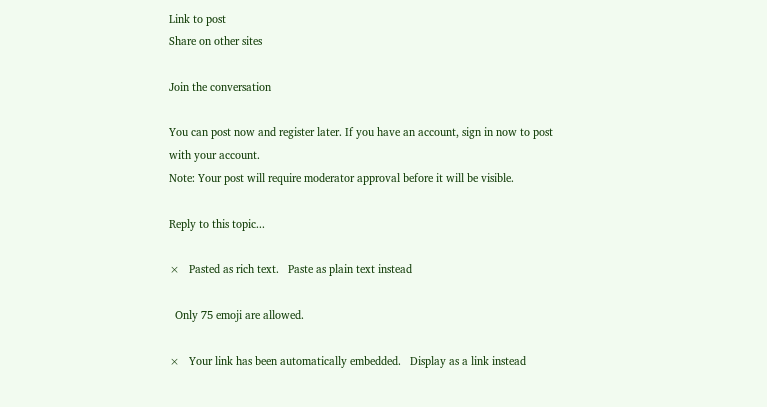Link to post
Share on other sites

Join the conversation

You can post now and register later. If you have an account, sign in now to post with your account.
Note: Your post will require moderator approval before it will be visible.

Reply to this topic...

×   Pasted as rich text.   Paste as plain text instead

  Only 75 emoji are allowed.

×   Your link has been automatically embedded.   Display as a link instead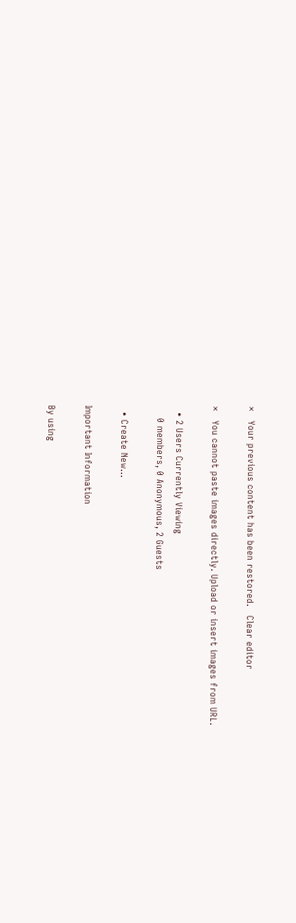×   Your previous content has been restored.   Clear editor

×   You cannot paste images directly. Upload or insert images from URL.

  • 2 Users Currently Viewing
    0 members, 0 Anonymous, 2 Guests

  • Create New...

Important Information

By using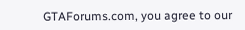GTAForums.com, you agree to our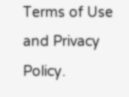Terms of Use and Privacy Policy.